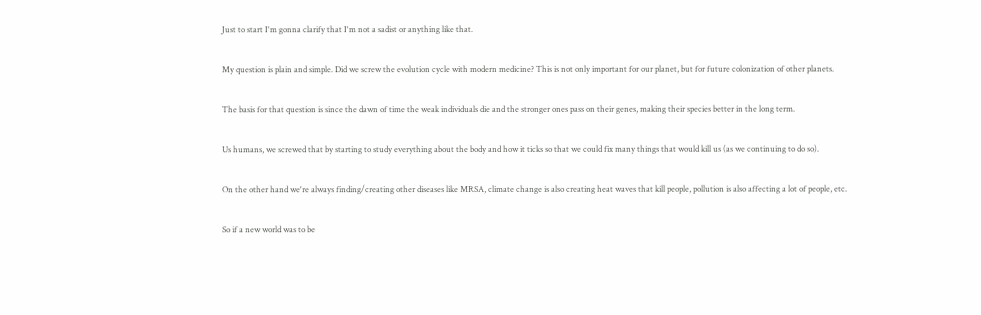Just to start I'm gonna clarify that I'm not a sadist or anything like that.

My question is plain and simple. Did we screw the evolution cycle with modern medicine? This is not only important for our planet, but for future colonization of other planets.

The basis for that question is since the dawn of time the weak individuals die and the stronger ones pass on their genes, making their species better in the long term.

Us humans, we screwed that by starting to study everything about the body and how it ticks so that we could fix many things that would kill us (as we continuing to do so).

On the other hand we're always finding/creating other diseases like MRSA, climate change is also creating heat waves that kill people, pollution is also affecting a lot of people, etc.

So if a new world was to be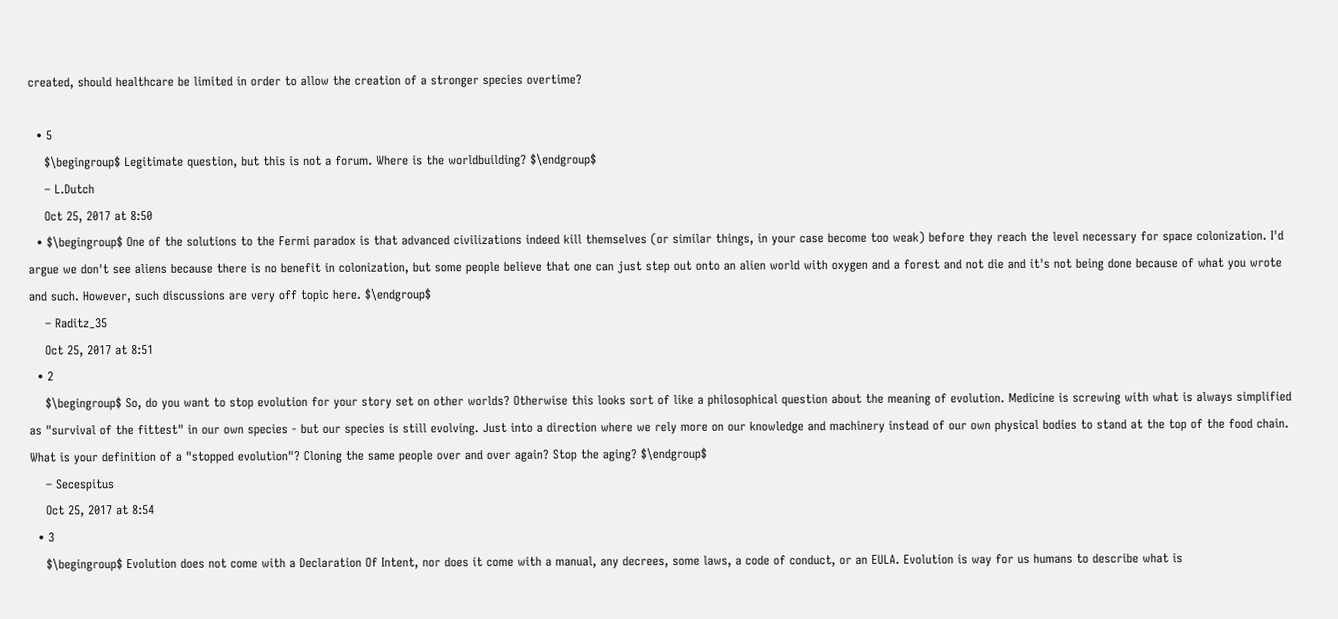created, should healthcare be limited in order to allow the creation of a stronger species overtime?

  • 5
    $\begingroup$ Legitimate question, but this is not a forum. Where is the worldbuilding? $\endgroup$
    – L.Dutch
    Oct 25, 2017 at 8:50
  • $\begingroup$ One of the solutions to the Fermi paradox is that advanced civilizations indeed kill themselves (or similar things, in your case become too weak) before they reach the level necessary for space colonization. I'd argue we don't see aliens because there is no benefit in colonization, but some people believe that one can just step out onto an alien world with oxygen and a forest and not die and it's not being done because of what you wrote and such. However, such discussions are very off topic here. $\endgroup$
    – Raditz_35
    Oct 25, 2017 at 8:51
  • 2
    $\begingroup$ So, do you want to stop evolution for your story set on other worlds? Otherwise this looks sort of like a philosophical question about the meaning of evolution. Medicine is screwing with what is always simplified as "survival of the fittest" in our own species - but our species is still evolving. Just into a direction where we rely more on our knowledge and machinery instead of our own physical bodies to stand at the top of the food chain. What is your definition of a "stopped evolution"? Cloning the same people over and over again? Stop the aging? $\endgroup$
    – Secespitus
    Oct 25, 2017 at 8:54
  • 3
    $\begingroup$ Evolution does not come with a Declaration Of Intent, nor does it come with a manual, any decrees, some laws, a code of conduct, or an EULA. Evolution is way for us humans to describe what is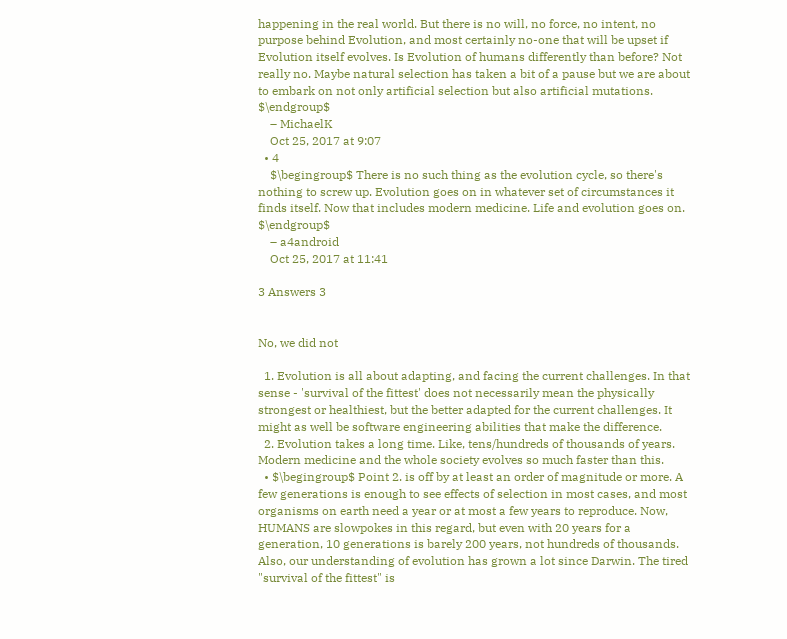happening in the real world. But there is no will, no force, no intent, no purpose behind Evolution, and most certainly no-one that will be upset if Evolution itself evolves. Is Evolution of humans differently than before? Not really no. Maybe natural selection has taken a bit of a pause but we are about to embark on not only artificial selection but also artificial mutations. $\endgroup$
    – MichaelK
    Oct 25, 2017 at 9:07
  • 4
    $\begingroup$ There is no such thing as the evolution cycle, so there's nothing to screw up. Evolution goes on in whatever set of circumstances it finds itself. Now that includes modern medicine. Life and evolution goes on. $\endgroup$
    – a4android
    Oct 25, 2017 at 11:41

3 Answers 3


No, we did not

  1. Evolution is all about adapting, and facing the current challenges. In that sense - 'survival of the fittest' does not necessarily mean the physically strongest or healthiest, but the better adapted for the current challenges. It might as well be software engineering abilities that make the difference.
  2. Evolution takes a long time. Like, tens/hundreds of thousands of years. Modern medicine and the whole society evolves so much faster than this.
  • $\begingroup$ Point 2. is off by at least an order of magnitude or more. A few generations is enough to see effects of selection in most cases, and most organisms on earth need a year or at most a few years to reproduce. Now, HUMANS are slowpokes in this regard, but even with 20 years for a generation, 10 generations is barely 200 years, not hundreds of thousands. Also, our understanding of evolution has grown a lot since Darwin. The tired "survival of the fittest" is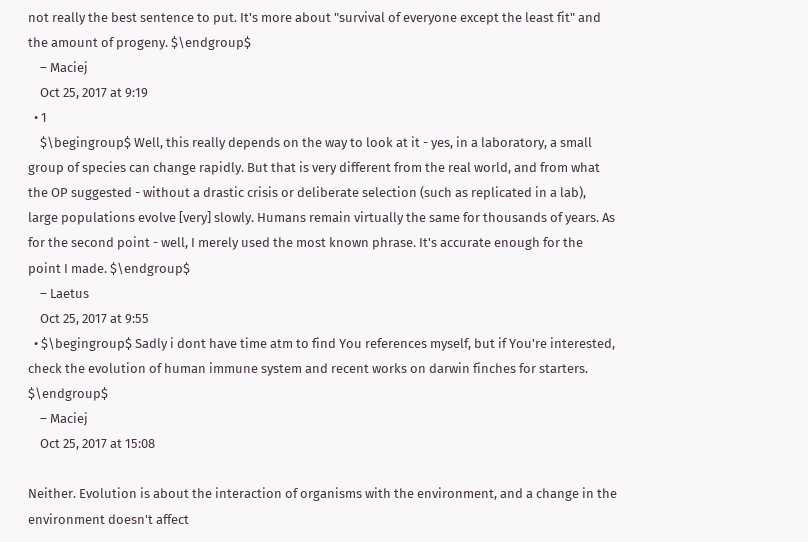not really the best sentence to put. It's more about "survival of everyone except the least fit" and the amount of progeny. $\endgroup$
    – Maciej
    Oct 25, 2017 at 9:19
  • 1
    $\begingroup$ Well, this really depends on the way to look at it - yes, in a laboratory, a small group of species can change rapidly. But that is very different from the real world, and from what the OP suggested - without a drastic crisis or deliberate selection (such as replicated in a lab), large populations evolve [very] slowly. Humans remain virtually the same for thousands of years. As for the second point - well, I merely used the most known phrase. It's accurate enough for the point I made. $\endgroup$
    – Laetus
    Oct 25, 2017 at 9:55
  • $\begingroup$ Sadly i dont have time atm to find You references myself, but if You're interested, check the evolution of human immune system and recent works on darwin finches for starters. $\endgroup$
    – Maciej
    Oct 25, 2017 at 15:08

Neither. Evolution is about the interaction of organisms with the environment, and a change in the environment doesn't affect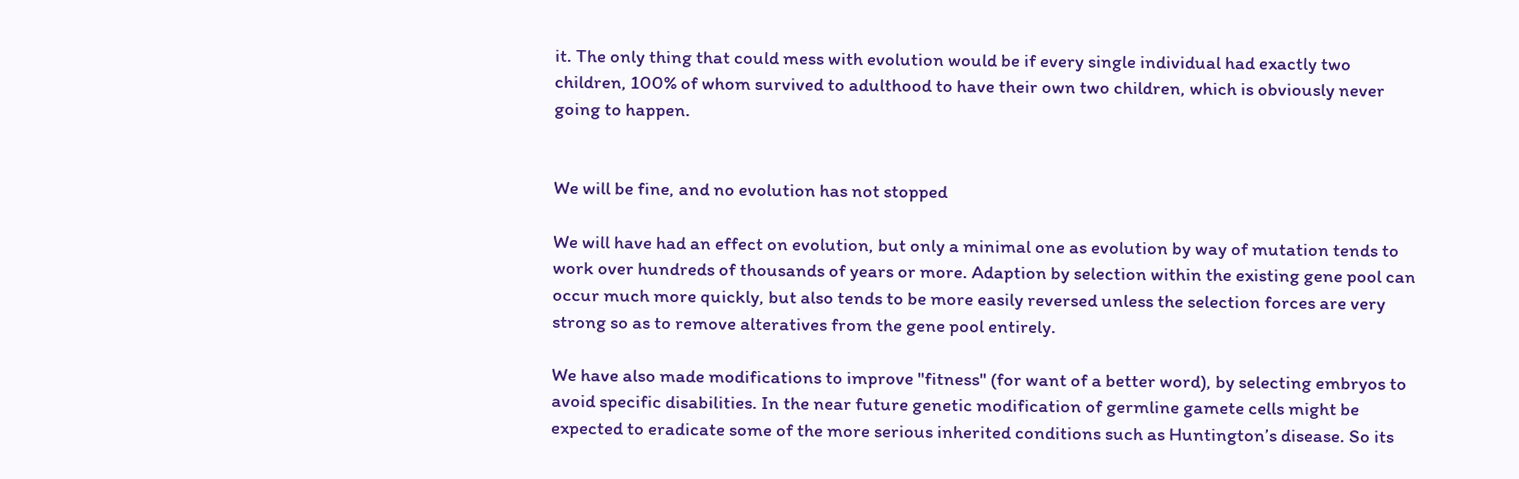it. The only thing that could mess with evolution would be if every single individual had exactly two children, 100% of whom survived to adulthood to have their own two children, which is obviously never going to happen.


We will be fine, and no evolution has not stopped

We will have had an effect on evolution, but only a minimal one as evolution by way of mutation tends to work over hundreds of thousands of years or more. Adaption by selection within the existing gene pool can occur much more quickly, but also tends to be more easily reversed unless the selection forces are very strong so as to remove alteratives from the gene pool entirely.

We have also made modifications to improve "fitness" (for want of a better word), by selecting embryos to avoid specific disabilities. In the near future genetic modification of germline gamete cells might be expected to eradicate some of the more serious inherited conditions such as Huntington’s disease. So its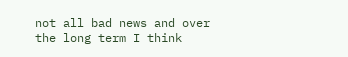not all bad news and over the long term I think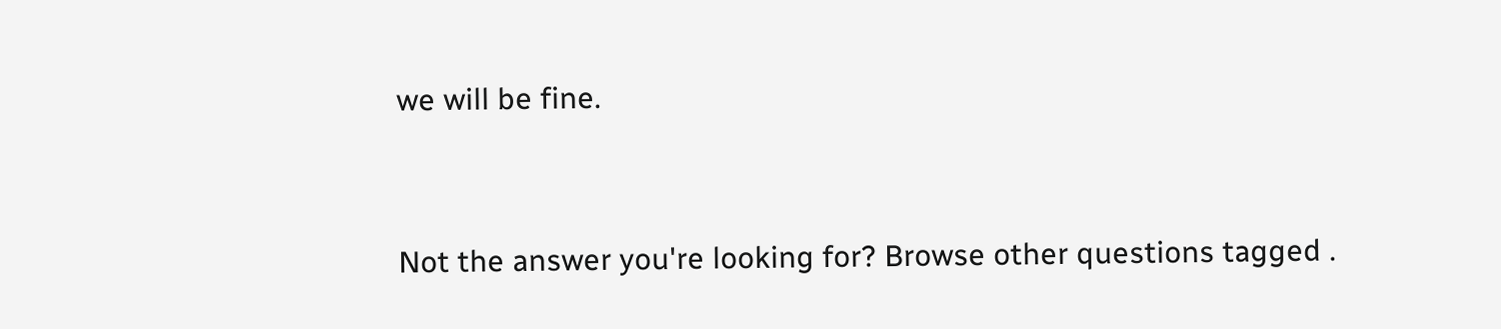we will be fine.


Not the answer you're looking for? Browse other questions tagged .